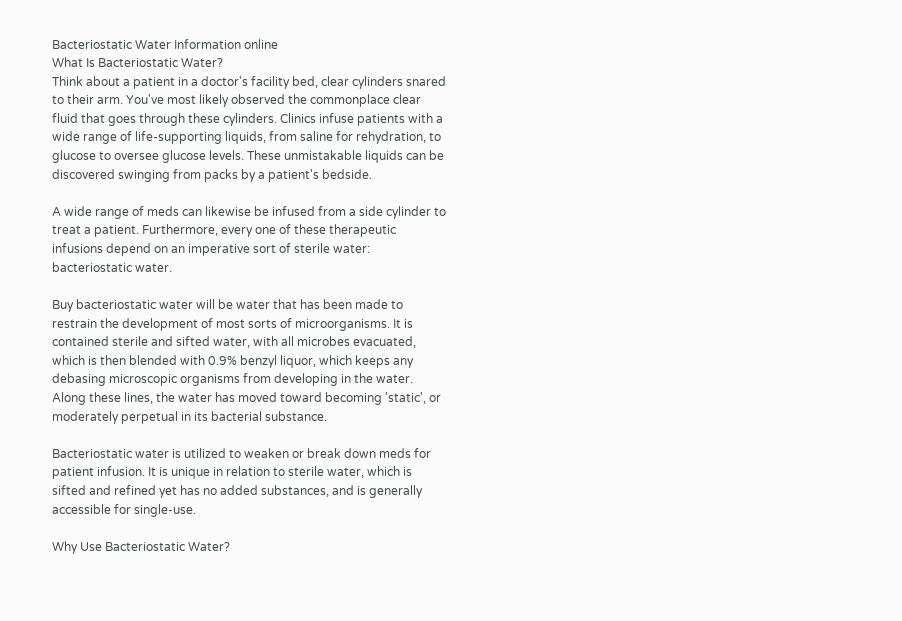Bacteriostatic Water Information online
What Is Bacteriostatic Water?
Think about a patient in a doctor's facility bed, clear cylinders snared to their arm. You've most likely observed the commonplace clear fluid that goes through these cylinders. Clinics infuse patients with a wide range of life-supporting liquids, from saline for rehydration, to glucose to oversee glucose levels. These unmistakable liquids can be discovered swinging from packs by a patient's bedside.

A wide range of meds can likewise be infused from a side cylinder to treat a patient. Furthermore, every one of these therapeutic infusions depend on an imperative sort of sterile water: bacteriostatic water.

Buy bacteriostatic water will be water that has been made to restrain the development of most sorts of microorganisms. It is contained sterile and sifted water, with all microbes evacuated, which is then blended with 0.9% benzyl liquor, which keeps any debasing microscopic organisms from developing in the water. Along these lines, the water has moved toward becoming 'static', or moderately perpetual in its bacterial substance.

Bacteriostatic water is utilized to weaken or break down meds for patient infusion. It is unique in relation to sterile water, which is sifted and refined yet has no added substances, and is generally accessible for single-use.

Why Use Bacteriostatic Water?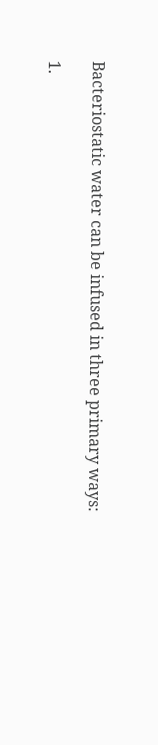Bacteriostatic water can be infused in three primary ways:

1.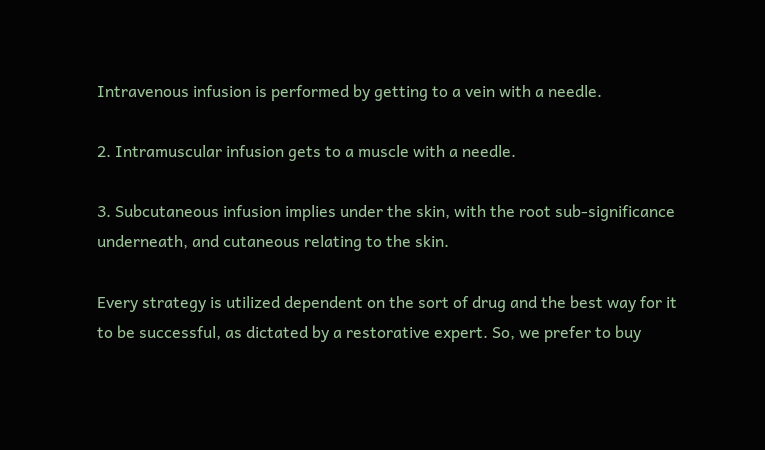Intravenous infusion is performed by getting to a vein with a needle.

2. Intramuscular infusion gets to a muscle with a needle.

3. Subcutaneous infusion implies under the skin, with the root sub-significance underneath, and cutaneous relating to the skin.

Every strategy is utilized dependent on the sort of drug and the best way for it to be successful, as dictated by a restorative expert. So, we prefer to buy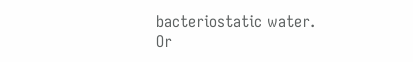bacteriostatic water.
Or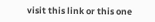visit this link or this one